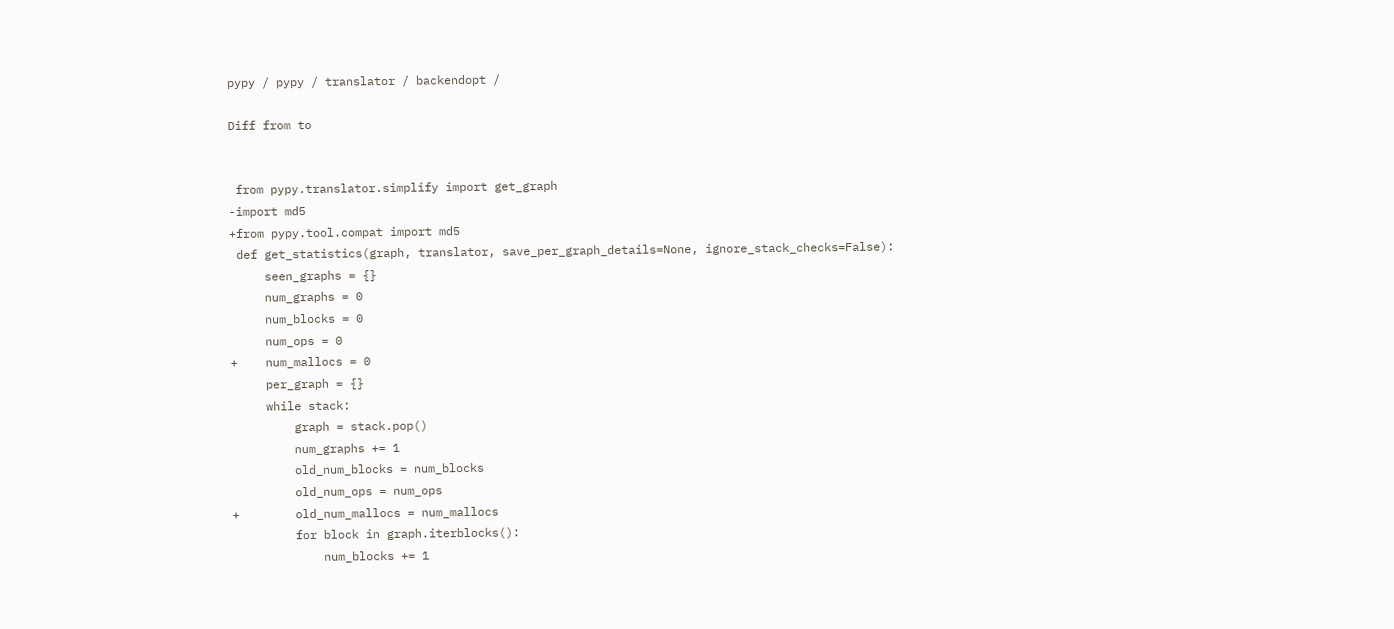pypy / pypy / translator / backendopt /

Diff from to


 from pypy.translator.simplify import get_graph
-import md5
+from pypy.tool.compat import md5
 def get_statistics(graph, translator, save_per_graph_details=None, ignore_stack_checks=False):
     seen_graphs = {}
     num_graphs = 0
     num_blocks = 0
     num_ops = 0
+    num_mallocs = 0
     per_graph = {}
     while stack:
         graph = stack.pop()
         num_graphs += 1
         old_num_blocks = num_blocks
         old_num_ops = num_ops
+        old_num_mallocs = num_mallocs
         for block in graph.iterblocks():
             num_blocks += 1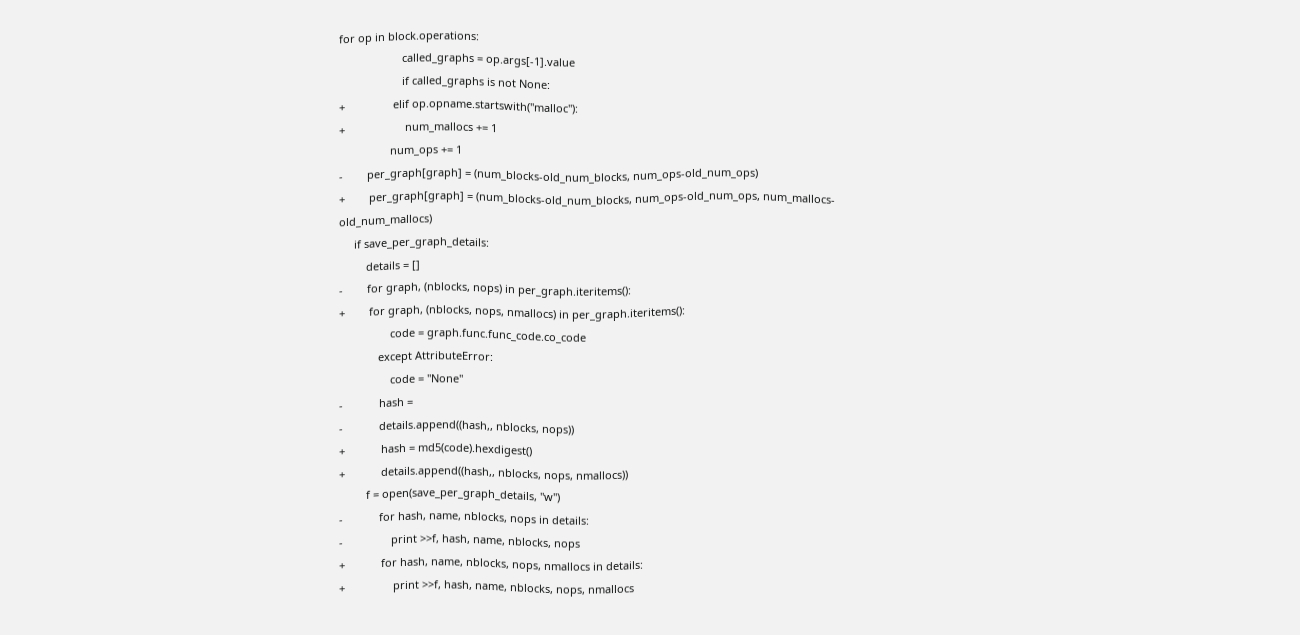for op in block.operations:
                     called_graphs = op.args[-1].value
                     if called_graphs is not None:
+                elif op.opname.startswith("malloc"):
+                    num_mallocs += 1
                 num_ops += 1
-        per_graph[graph] = (num_blocks-old_num_blocks, num_ops-old_num_ops)
+        per_graph[graph] = (num_blocks-old_num_blocks, num_ops-old_num_ops, num_mallocs-old_num_mallocs)
     if save_per_graph_details:
         details = []
-        for graph, (nblocks, nops) in per_graph.iteritems():
+        for graph, (nblocks, nops, nmallocs) in per_graph.iteritems():
                 code = graph.func.func_code.co_code
             except AttributeError:
                 code = "None"
-            hash =
-            details.append((hash,, nblocks, nops))
+            hash = md5(code).hexdigest()
+            details.append((hash,, nblocks, nops, nmallocs))
         f = open(save_per_graph_details, "w")
-            for hash, name, nblocks, nops in details:
-                print >>f, hash, name, nblocks, nops
+            for hash, name, nblocks, nops, nmallocs in details:
+                print >>f, hash, name, nblocks, nops, nmallocs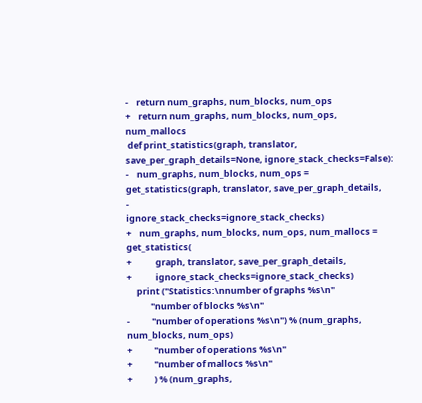-    return num_graphs, num_blocks, num_ops
+    return num_graphs, num_blocks, num_ops, num_mallocs
 def print_statistics(graph, translator, save_per_graph_details=None, ignore_stack_checks=False):
-    num_graphs, num_blocks, num_ops = get_statistics(graph, translator, save_per_graph_details,
-                                                     ignore_stack_checks=ignore_stack_checks)
+    num_graphs, num_blocks, num_ops, num_mallocs = get_statistics(
+            graph, translator, save_per_graph_details,
+            ignore_stack_checks=ignore_stack_checks)
     print ("Statistics:\nnumber of graphs %s\n"
            "number of blocks %s\n"
-           "number of operations %s\n") % (num_graphs, num_blocks, num_ops)
+           "number of operations %s\n"
+           "number of mallocs %s\n"
+           ) % (num_graphs,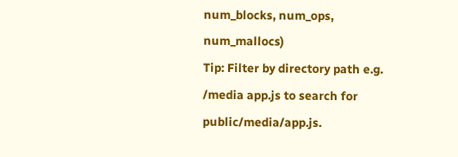num_blocks, num_ops, num_mallocs)
Tip: Filter by directory path e.g. /media app.js to search for public/media/app.js.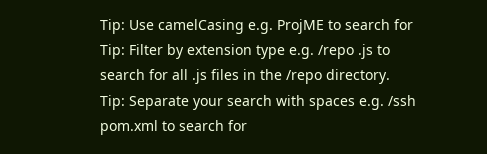Tip: Use camelCasing e.g. ProjME to search for
Tip: Filter by extension type e.g. /repo .js to search for all .js files in the /repo directory.
Tip: Separate your search with spaces e.g. /ssh pom.xml to search for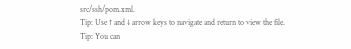src/ssh/pom.xml.
Tip: Use ↑ and ↓ arrow keys to navigate and return to view the file.
Tip: You can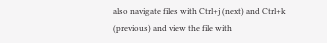also navigate files with Ctrl+j (next) and Ctrl+k (previous) and view the file with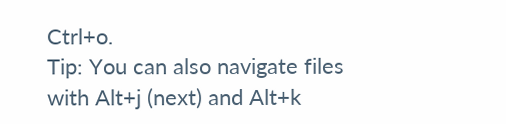Ctrl+o.
Tip: You can also navigate files with Alt+j (next) and Alt+k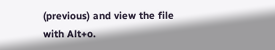(previous) and view the file with Alt+o.